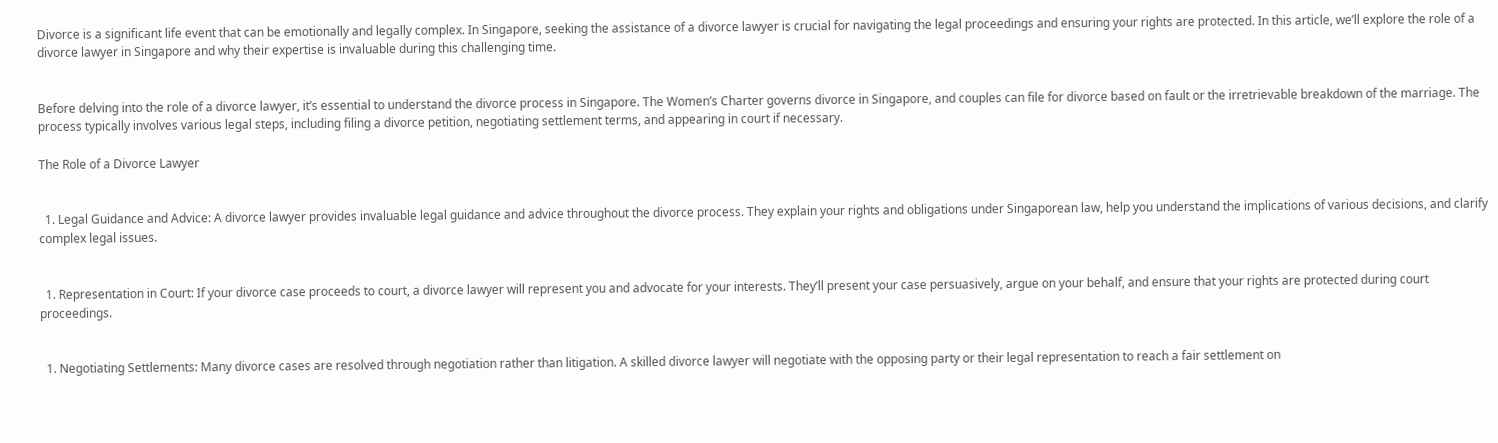Divorce is a significant life event that can be emotionally and legally complex. In Singapore, seeking the assistance of a divorce lawyer is crucial for navigating the legal proceedings and ensuring your rights are protected. In this article, we’ll explore the role of a divorce lawyer in Singapore and why their expertise is invaluable during this challenging time.


Before delving into the role of a divorce lawyer, it’s essential to understand the divorce process in Singapore. The Women’s Charter governs divorce in Singapore, and couples can file for divorce based on fault or the irretrievable breakdown of the marriage. The process typically involves various legal steps, including filing a divorce petition, negotiating settlement terms, and appearing in court if necessary.

The Role of a Divorce Lawyer


  1. Legal Guidance and Advice: A divorce lawyer provides invaluable legal guidance and advice throughout the divorce process. They explain your rights and obligations under Singaporean law, help you understand the implications of various decisions, and clarify complex legal issues.


  1. Representation in Court: If your divorce case proceeds to court, a divorce lawyer will represent you and advocate for your interests. They’ll present your case persuasively, argue on your behalf, and ensure that your rights are protected during court proceedings.


  1. Negotiating Settlements: Many divorce cases are resolved through negotiation rather than litigation. A skilled divorce lawyer will negotiate with the opposing party or their legal representation to reach a fair settlement on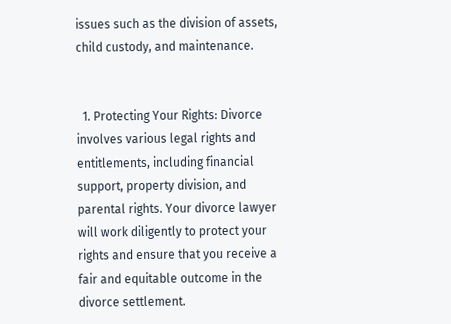issues such as the division of assets, child custody, and maintenance.


  1. Protecting Your Rights: Divorce involves various legal rights and entitlements, including financial support, property division, and parental rights. Your divorce lawyer will work diligently to protect your rights and ensure that you receive a fair and equitable outcome in the divorce settlement.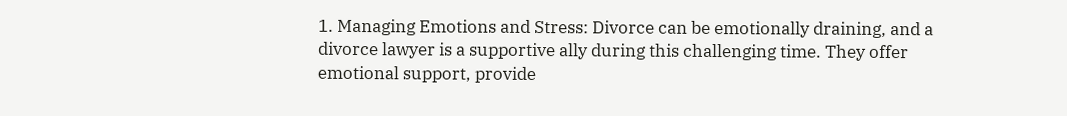1. Managing Emotions and Stress: Divorce can be emotionally draining, and a divorce lawyer is a supportive ally during this challenging time. They offer emotional support, provide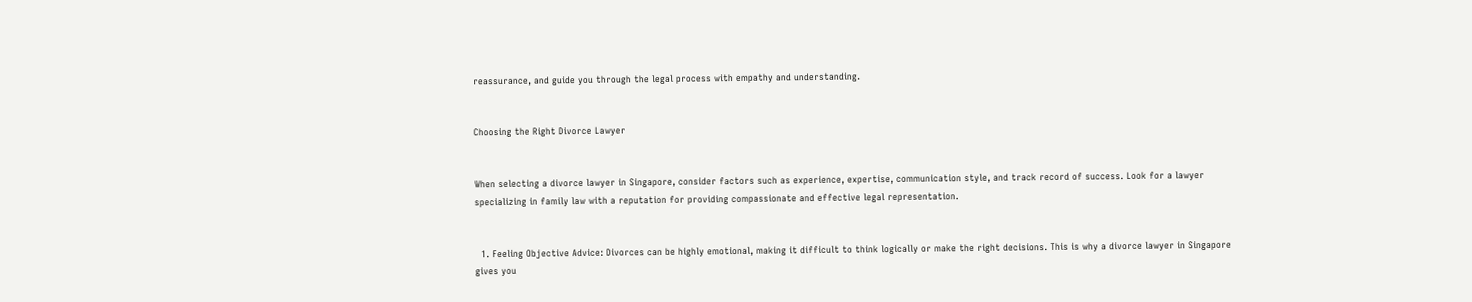reassurance, and guide you through the legal process with empathy and understanding.


Choosing the Right Divorce Lawyer


When selecting a divorce lawyer in Singapore, consider factors such as experience, expertise, communication style, and track record of success. Look for a lawyer specializing in family law with a reputation for providing compassionate and effective legal representation.


  1. Feeling Objective Advice: Divorces can be highly emotional, making it difficult to think logically or make the right decisions. This is why a divorce lawyer in Singapore gives you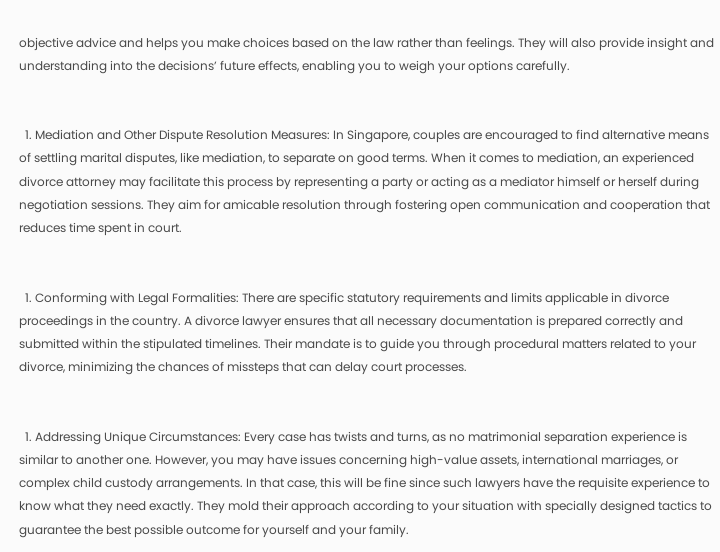objective advice and helps you make choices based on the law rather than feelings. They will also provide insight and understanding into the decisions’ future effects, enabling you to weigh your options carefully.


  1. Mediation and Other Dispute Resolution Measures: In Singapore, couples are encouraged to find alternative means of settling marital disputes, like mediation, to separate on good terms. When it comes to mediation, an experienced divorce attorney may facilitate this process by representing a party or acting as a mediator himself or herself during negotiation sessions. They aim for amicable resolution through fostering open communication and cooperation that reduces time spent in court.


  1. Conforming with Legal Formalities: There are specific statutory requirements and limits applicable in divorce proceedings in the country. A divorce lawyer ensures that all necessary documentation is prepared correctly and submitted within the stipulated timelines. Their mandate is to guide you through procedural matters related to your divorce, minimizing the chances of missteps that can delay court processes.


  1. Addressing Unique Circumstances: Every case has twists and turns, as no matrimonial separation experience is similar to another one. However, you may have issues concerning high-value assets, international marriages, or complex child custody arrangements. In that case, this will be fine since such lawyers have the requisite experience to know what they need exactly. They mold their approach according to your situation with specially designed tactics to guarantee the best possible outcome for yourself and your family.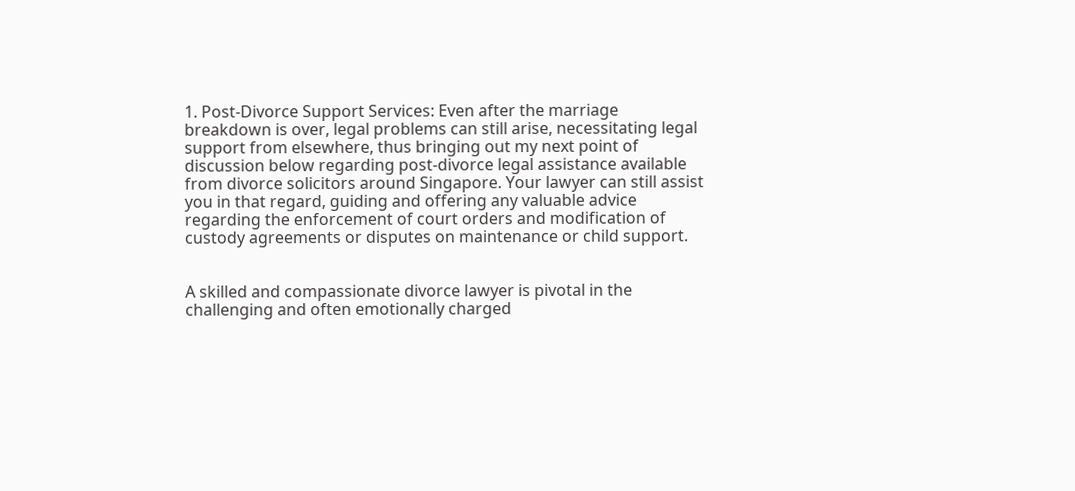1. Post-Divorce Support Services: Even after the marriage breakdown is over, legal problems can still arise, necessitating legal support from elsewhere, thus bringing out my next point of discussion below regarding post-divorce legal assistance available from divorce solicitors around Singapore. Your lawyer can still assist you in that regard, guiding and offering any valuable advice regarding the enforcement of court orders and modification of custody agreements or disputes on maintenance or child support.


A skilled and compassionate divorce lawyer is pivotal in the challenging and often emotionally charged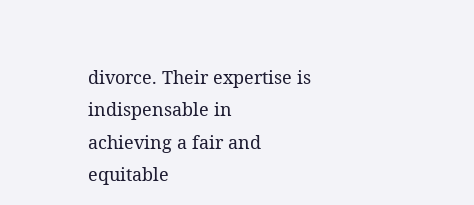divorce. Their expertise is indispensable in achieving a fair and equitable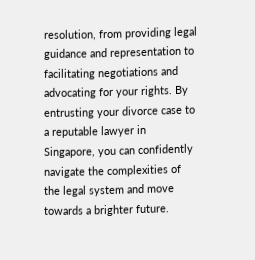resolution, from providing legal guidance and representation to facilitating negotiations and advocating for your rights. By entrusting your divorce case to a reputable lawyer in Singapore, you can confidently navigate the complexities of the legal system and move towards a brighter future.